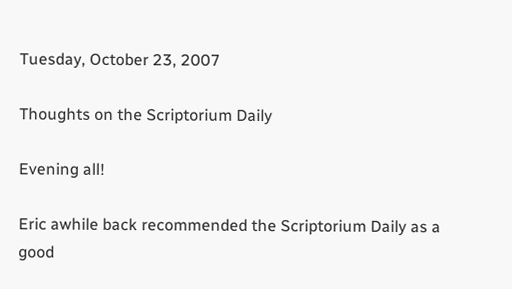Tuesday, October 23, 2007

Thoughts on the Scriptorium Daily

Evening all!

Eric awhile back recommended the Scriptorium Daily as a good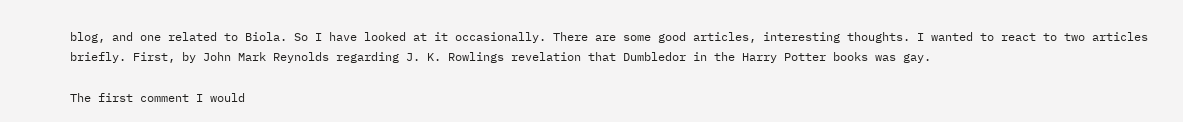blog, and one related to Biola. So I have looked at it occasionally. There are some good articles, interesting thoughts. I wanted to react to two articles briefly. First, by John Mark Reynolds regarding J. K. Rowlings revelation that Dumbledor in the Harry Potter books was gay.

The first comment I would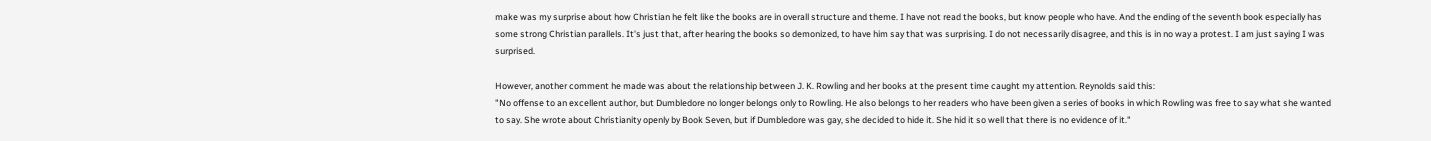make was my surprise about how Christian he felt like the books are in overall structure and theme. I have not read the books, but know people who have. And the ending of the seventh book especially has some strong Christian parallels. It's just that, after hearing the books so demonized, to have him say that was surprising. I do not necessarily disagree, and this is in no way a protest. I am just saying I was surprised.

However, another comment he made was about the relationship between J. K. Rowling and her books at the present time caught my attention. Reynolds said this:
"No offense to an excellent author, but Dumbledore no longer belongs only to Rowling. He also belongs to her readers who have been given a series of books in which Rowling was free to say what she wanted to say. She wrote about Christianity openly by Book Seven, but if Dumbledore was gay, she decided to hide it. She hid it so well that there is no evidence of it."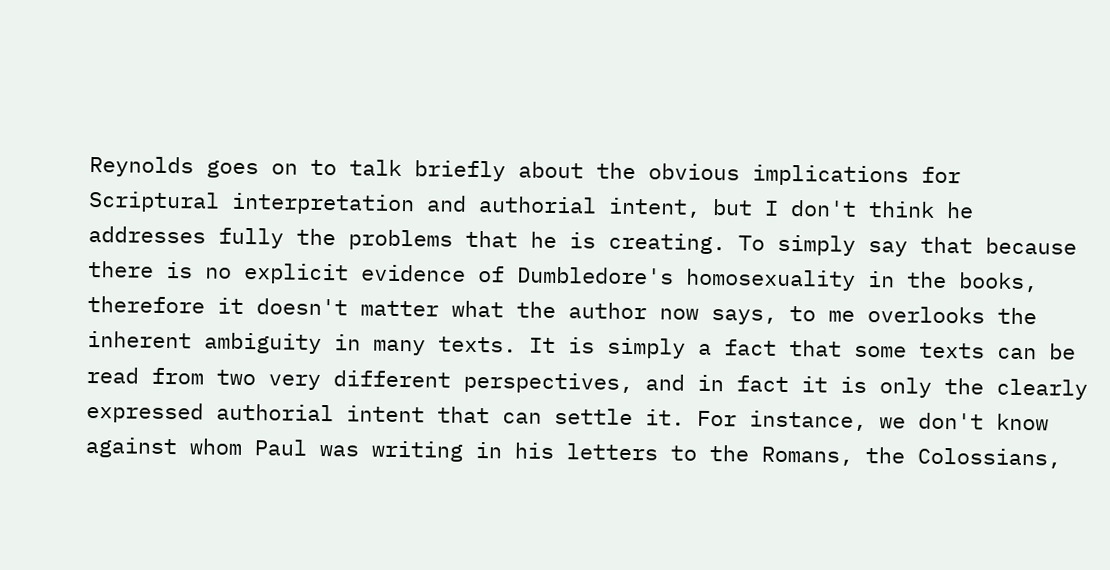Reynolds goes on to talk briefly about the obvious implications for Scriptural interpretation and authorial intent, but I don't think he addresses fully the problems that he is creating. To simply say that because there is no explicit evidence of Dumbledore's homosexuality in the books, therefore it doesn't matter what the author now says, to me overlooks the inherent ambiguity in many texts. It is simply a fact that some texts can be read from two very different perspectives, and in fact it is only the clearly expressed authorial intent that can settle it. For instance, we don't know against whom Paul was writing in his letters to the Romans, the Colossians,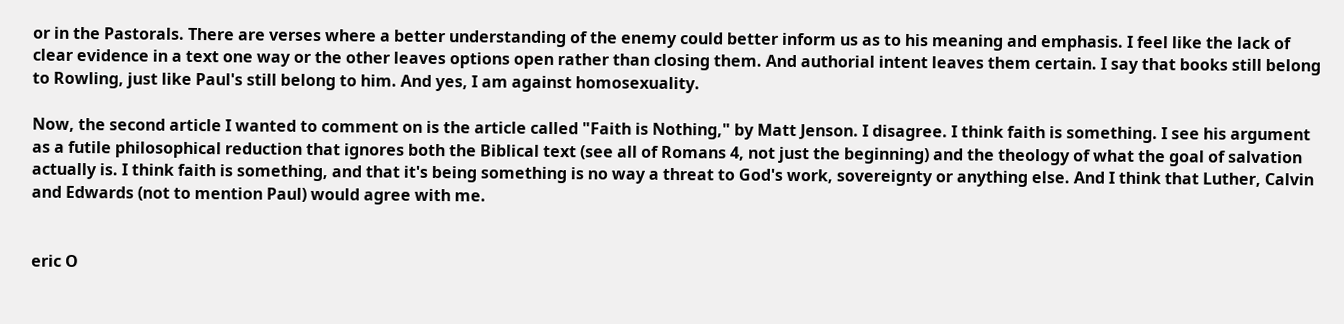or in the Pastorals. There are verses where a better understanding of the enemy could better inform us as to his meaning and emphasis. I feel like the lack of clear evidence in a text one way or the other leaves options open rather than closing them. And authorial intent leaves them certain. I say that books still belong to Rowling, just like Paul's still belong to him. And yes, I am against homosexuality.

Now, the second article I wanted to comment on is the article called "Faith is Nothing," by Matt Jenson. I disagree. I think faith is something. I see his argument as a futile philosophical reduction that ignores both the Biblical text (see all of Romans 4, not just the beginning) and the theology of what the goal of salvation actually is. I think faith is something, and that it's being something is no way a threat to God's work, sovereignty or anything else. And I think that Luther, Calvin and Edwards (not to mention Paul) would agree with me.


eric O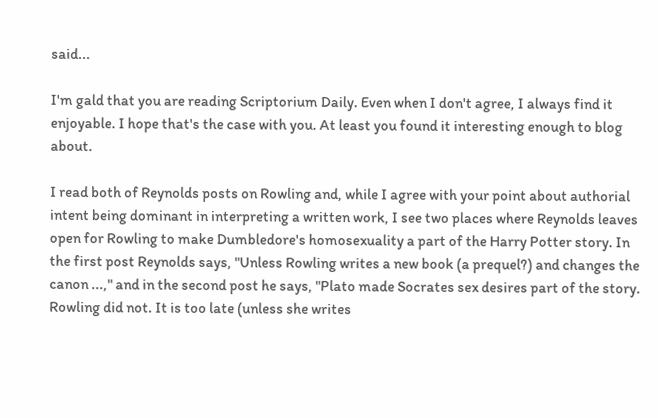said...

I'm gald that you are reading Scriptorium Daily. Even when I don't agree, I always find it enjoyable. I hope that's the case with you. At least you found it interesting enough to blog about.

I read both of Reynolds posts on Rowling and, while I agree with your point about authorial intent being dominant in interpreting a written work, I see two places where Reynolds leaves open for Rowling to make Dumbledore's homosexuality a part of the Harry Potter story. In the first post Reynolds says, "Unless Rowling writes a new book (a prequel?) and changes the canon ...," and in the second post he says, "Plato made Socrates sex desires part of the story. Rowling did not. It is too late (unless she writes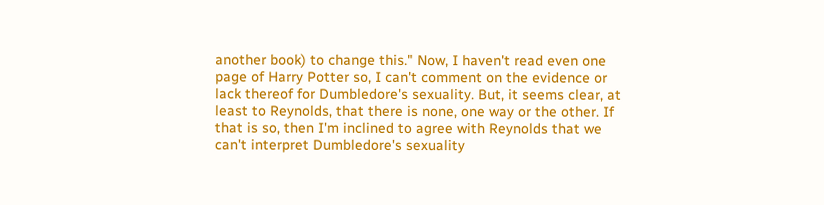another book) to change this." Now, I haven't read even one page of Harry Potter so, I can't comment on the evidence or lack thereof for Dumbledore's sexuality. But, it seems clear, at least to Reynolds, that there is none, one way or the other. If that is so, then I'm inclined to agree with Reynolds that we can't interpret Dumbledore's sexuality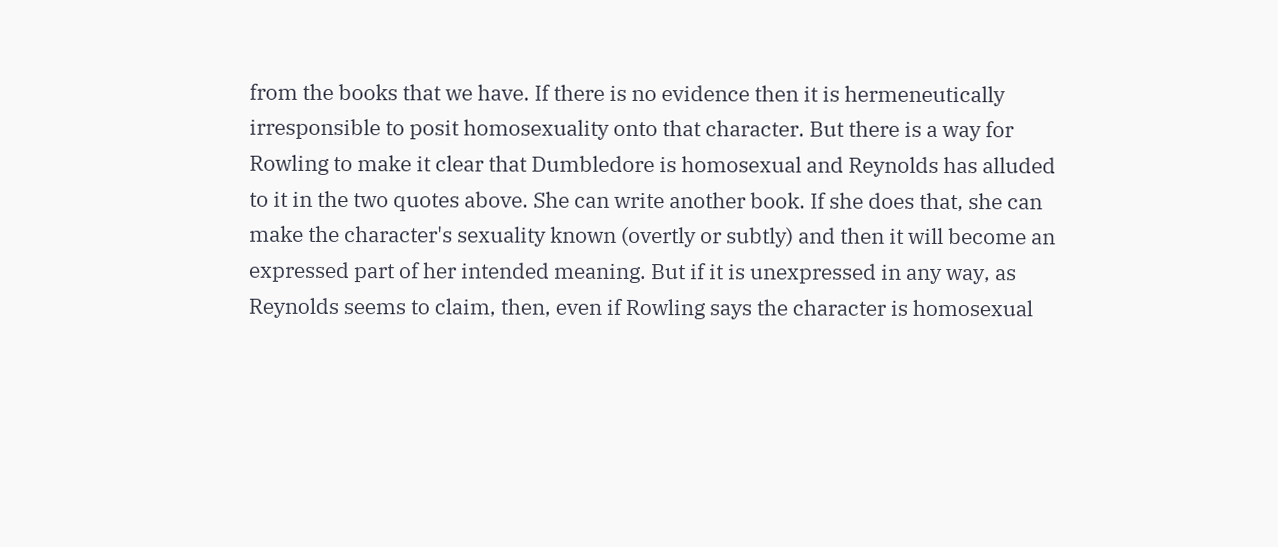from the books that we have. If there is no evidence then it is hermeneutically irresponsible to posit homosexuality onto that character. But there is a way for Rowling to make it clear that Dumbledore is homosexual and Reynolds has alluded to it in the two quotes above. She can write another book. If she does that, she can make the character's sexuality known (overtly or subtly) and then it will become an expressed part of her intended meaning. But if it is unexpressed in any way, as Reynolds seems to claim, then, even if Rowling says the character is homosexual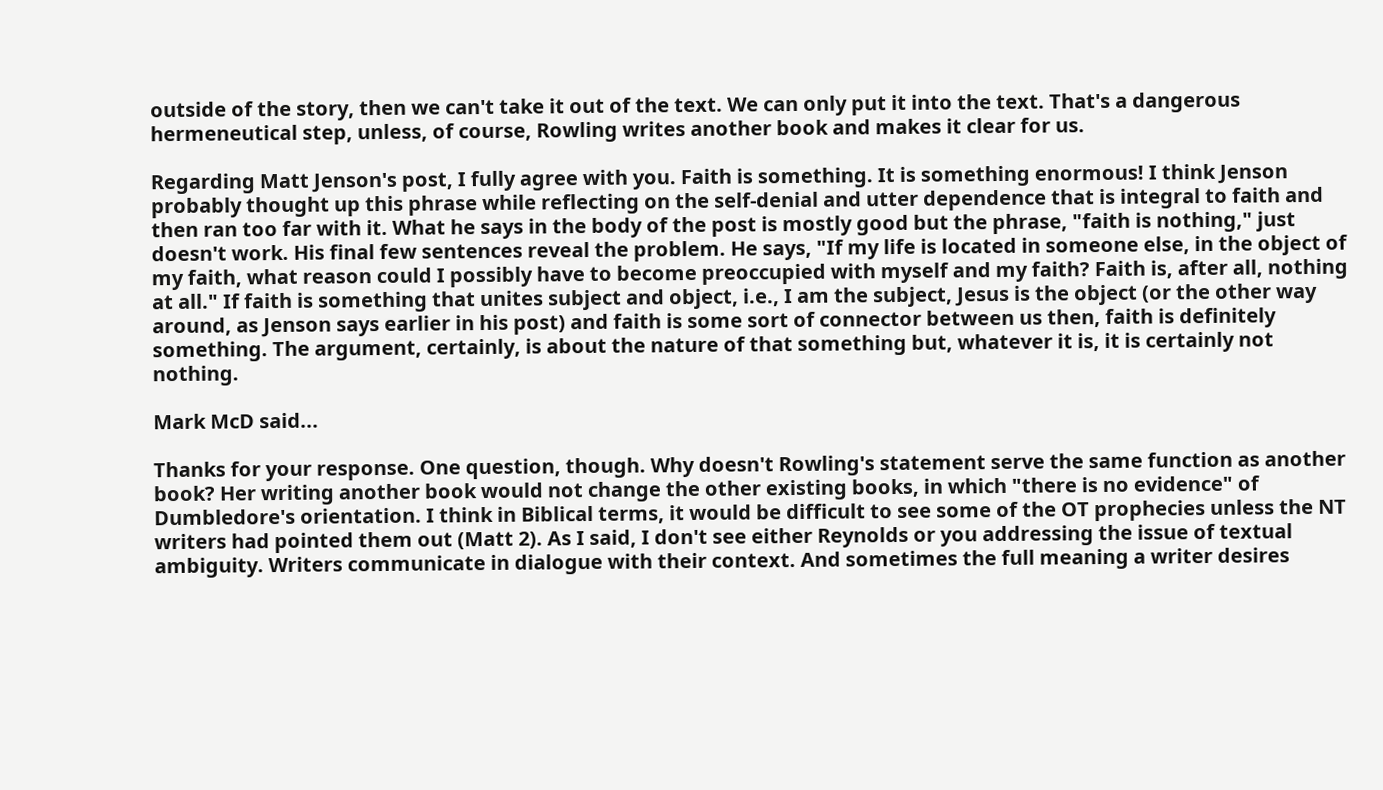outside of the story, then we can't take it out of the text. We can only put it into the text. That's a dangerous hermeneutical step, unless, of course, Rowling writes another book and makes it clear for us.

Regarding Matt Jenson's post, I fully agree with you. Faith is something. It is something enormous! I think Jenson probably thought up this phrase while reflecting on the self-denial and utter dependence that is integral to faith and then ran too far with it. What he says in the body of the post is mostly good but the phrase, "faith is nothing," just doesn't work. His final few sentences reveal the problem. He says, "If my life is located in someone else, in the object of my faith, what reason could I possibly have to become preoccupied with myself and my faith? Faith is, after all, nothing at all." If faith is something that unites subject and object, i.e., I am the subject, Jesus is the object (or the other way around, as Jenson says earlier in his post) and faith is some sort of connector between us then, faith is definitely something. The argument, certainly, is about the nature of that something but, whatever it is, it is certainly not nothing.

Mark McD said...

Thanks for your response. One question, though. Why doesn't Rowling's statement serve the same function as another book? Her writing another book would not change the other existing books, in which "there is no evidence" of Dumbledore's orientation. I think in Biblical terms, it would be difficult to see some of the OT prophecies unless the NT writers had pointed them out (Matt 2). As I said, I don't see either Reynolds or you addressing the issue of textual ambiguity. Writers communicate in dialogue with their context. And sometimes the full meaning a writer desires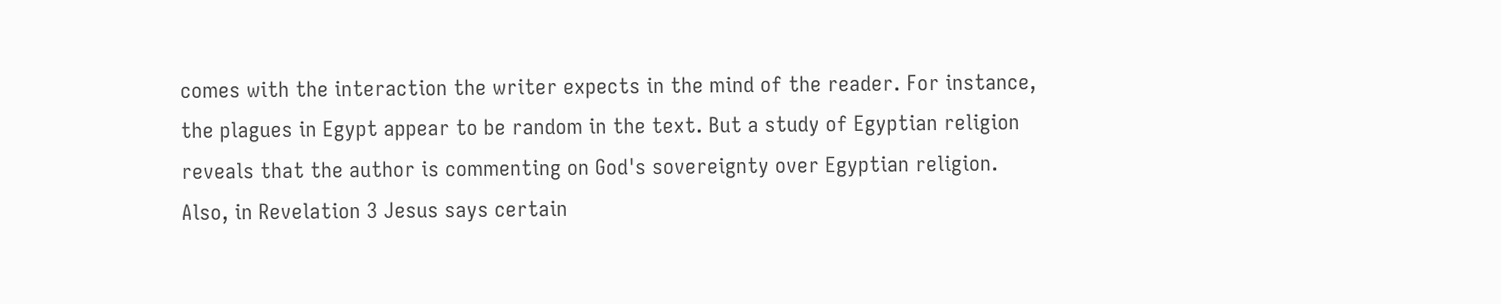comes with the interaction the writer expects in the mind of the reader. For instance, the plagues in Egypt appear to be random in the text. But a study of Egyptian religion reveals that the author is commenting on God's sovereignty over Egyptian religion. Also, in Revelation 3 Jesus says certain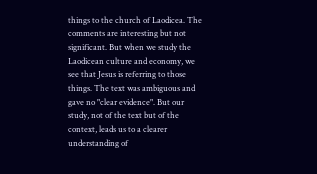things to the church of Laodicea. The comments are interesting but not significant. But when we study the Laodicean culture and economy, we see that Jesus is referring to those things. The text was ambiguous and gave no "clear evidence". But our study, not of the text but of the context, leads us to a clearer understanding of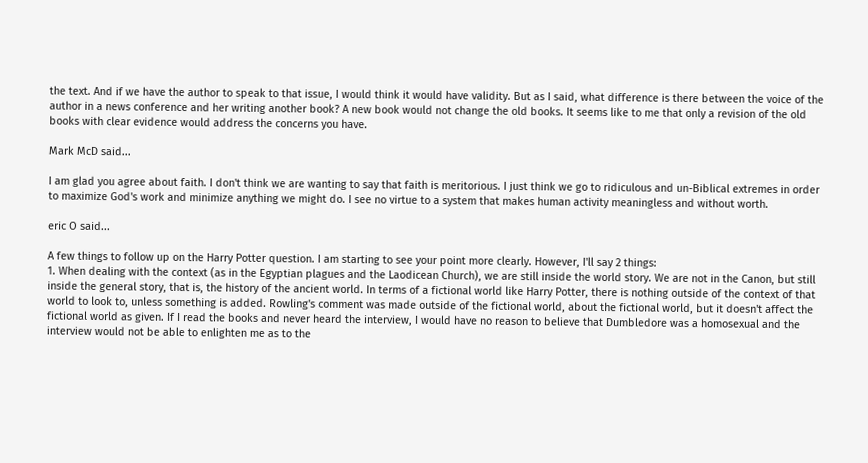the text. And if we have the author to speak to that issue, I would think it would have validity. But as I said, what difference is there between the voice of the author in a news conference and her writing another book? A new book would not change the old books. It seems like to me that only a revision of the old books with clear evidence would address the concerns you have.

Mark McD said...

I am glad you agree about faith. I don't think we are wanting to say that faith is meritorious. I just think we go to ridiculous and un-Biblical extremes in order to maximize God's work and minimize anything we might do. I see no virtue to a system that makes human activity meaningless and without worth.

eric O said...

A few things to follow up on the Harry Potter question. I am starting to see your point more clearly. However, I'll say 2 things:
1. When dealing with the context (as in the Egyptian plagues and the Laodicean Church), we are still inside the world story. We are not in the Canon, but still inside the general story, that is, the history of the ancient world. In terms of a fictional world like Harry Potter, there is nothing outside of the context of that world to look to, unless something is added. Rowling's comment was made outside of the fictional world, about the fictional world, but it doesn't affect the fictional world as given. If I read the books and never heard the interview, I would have no reason to believe that Dumbledore was a homosexual and the interview would not be able to enlighten me as to the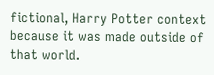fictional, Harry Potter context because it was made outside of that world.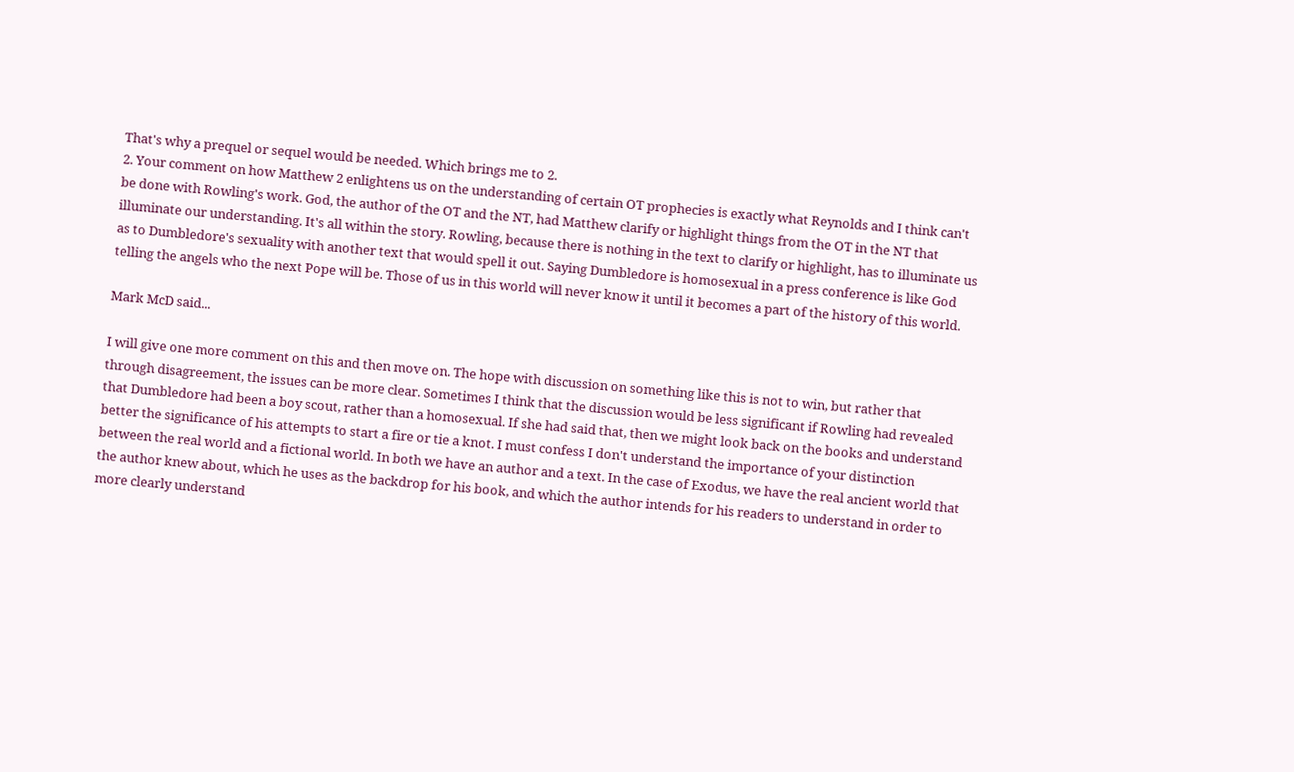That's why a prequel or sequel would be needed. Which brings me to 2.
2. Your comment on how Matthew 2 enlightens us on the understanding of certain OT prophecies is exactly what Reynolds and I think can't be done with Rowling's work. God, the author of the OT and the NT, had Matthew clarify or highlight things from the OT in the NT that illuminate our understanding. It's all within the story. Rowling, because there is nothing in the text to clarify or highlight, has to illuminate us as to Dumbledore's sexuality with another text that would spell it out. Saying Dumbledore is homosexual in a press conference is like God telling the angels who the next Pope will be. Those of us in this world will never know it until it becomes a part of the history of this world.

Mark McD said...

I will give one more comment on this and then move on. The hope with discussion on something like this is not to win, but rather that through disagreement, the issues can be more clear. Sometimes I think that the discussion would be less significant if Rowling had revealed that Dumbledore had been a boy scout, rather than a homosexual. If she had said that, then we might look back on the books and understand better the significance of his attempts to start a fire or tie a knot. I must confess I don't understand the importance of your distinction between the real world and a fictional world. In both we have an author and a text. In the case of Exodus, we have the real ancient world that the author knew about, which he uses as the backdrop for his book, and which the author intends for his readers to understand in order to more clearly understand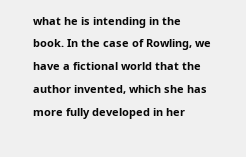what he is intending in the book. In the case of Rowling, we have a fictional world that the author invented, which she has more fully developed in her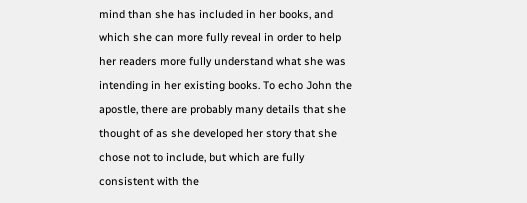mind than she has included in her books, and which she can more fully reveal in order to help her readers more fully understand what she was intending in her existing books. To echo John the apostle, there are probably many details that she thought of as she developed her story that she chose not to include, but which are fully consistent with the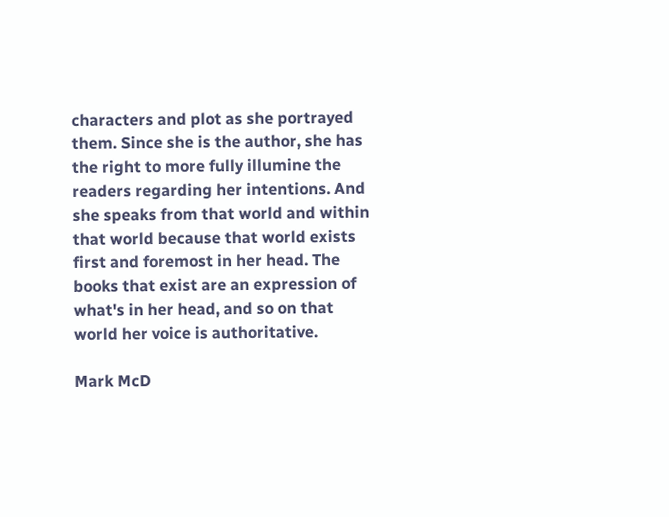characters and plot as she portrayed them. Since she is the author, she has the right to more fully illumine the readers regarding her intentions. And she speaks from that world and within that world because that world exists first and foremost in her head. The books that exist are an expression of what's in her head, and so on that world her voice is authoritative.

Mark McD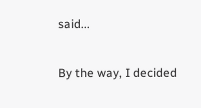said...

By the way, I decided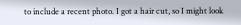to include a recent photo. I got a hair cut, so I might look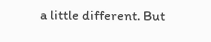a little different. But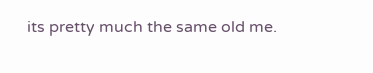its pretty much the same old me.